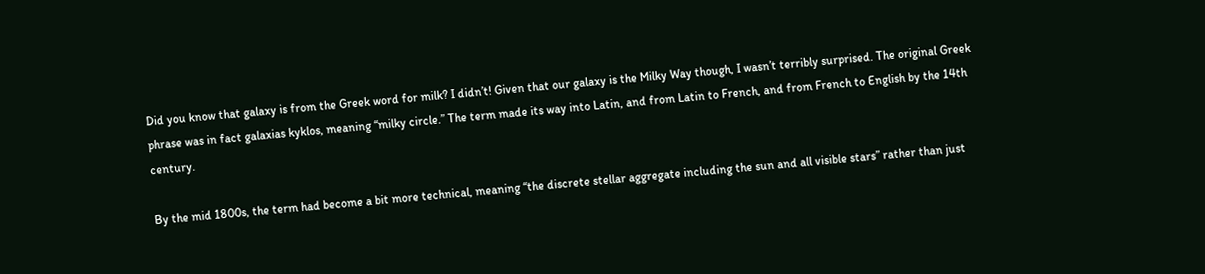Did you know that galaxy is from the Greek word for milk? I didn’t! Given that our galaxy is the Milky Way though, I wasn’t terribly surprised. The original Greek phrase was in fact galaxias kyklos, meaning “milky circle.” The term made its way into Latin, and from Latin to French, and from French to English by the 14th century.

By the mid 1800s, the term had become a bit more technical, meaning “the discrete stellar aggregate including the sun and all visible stars” rather than just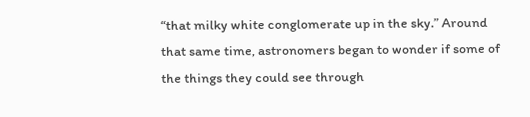“that milky white conglomerate up in the sky.” Around that same time, astronomers began to wonder if some of the things they could see through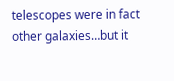telescopes were in fact other galaxies…but it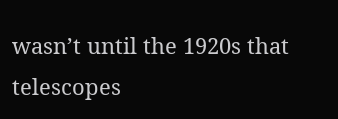wasn’t until the 1920s that telescopes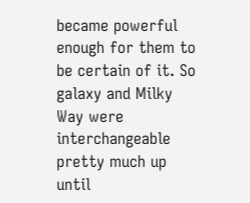became powerful enough for them to be certain of it. So galaxy and Milky Way were interchangeable pretty much up until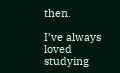then.

I’ve always loved studying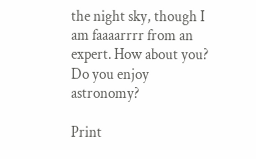the night sky, though I am faaaarrrr from an expert. How about you? Do you enjoy astronomy?

Print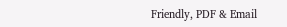Friendly, PDF & Email